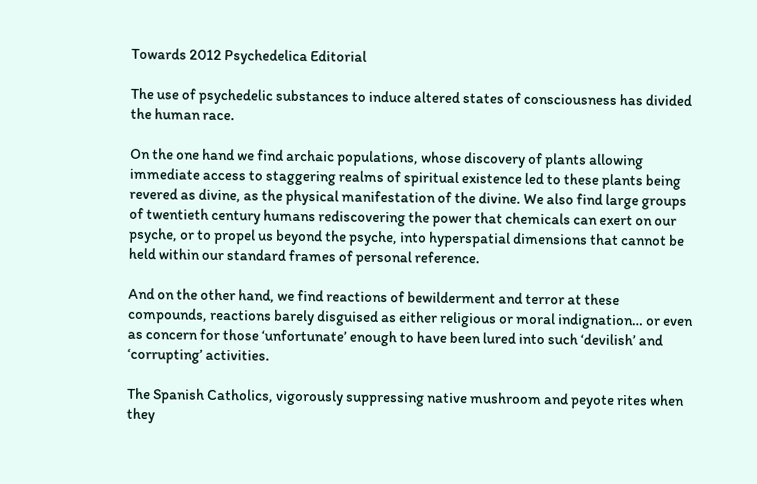Towards 2012 Psychedelica Editorial

The use of psychedelic substances to induce altered states of consciousness has divided the human race.

On the one hand we find archaic populations, whose discovery of plants allowing immediate access to staggering realms of spiritual existence led to these plants being revered as divine, as the physical manifestation of the divine. We also find large groups of twentieth century humans rediscovering the power that chemicals can exert on our psyche, or to propel us beyond the psyche, into hyperspatial dimensions that cannot be held within our standard frames of personal reference.

And on the other hand, we find reactions of bewilderment and terror at these compounds, reactions barely disguised as either religious or moral indignation… or even as concern for those ‘unfortunate’ enough to have been lured into such ‘devilish’ and ‘corrupting’ activities.

The Spanish Catholics, vigorously suppressing native mushroom and peyote rites when they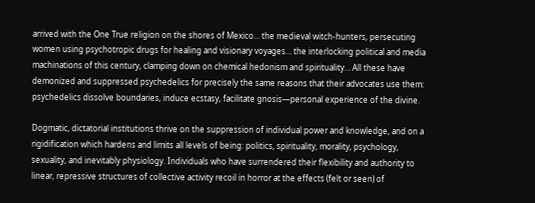arrived with the One True religion on the shores of Mexico… the medieval witch-hunters, persecuting women using psychotropic drugs for healing and visionary voyages… the interlocking political and media machinations of this century, clamping down on chemical hedonism and spirituality… All these have demonized and suppressed psychedelics for precisely the same reasons that their advocates use them: psychedelics dissolve boundaries, induce ecstasy, facilitate gnosis—personal experience of the divine.

Dogmatic, dictatorial institutions thrive on the suppression of individual power and knowledge, and on a rigidification which hardens and limits all levels of being: politics, spirituality, morality, psychology, sexuality, and inevitably physiology. Individuals who have surrendered their flexibility and authority to linear, repressive structures of collective activity recoil in horror at the effects (felt or seen) of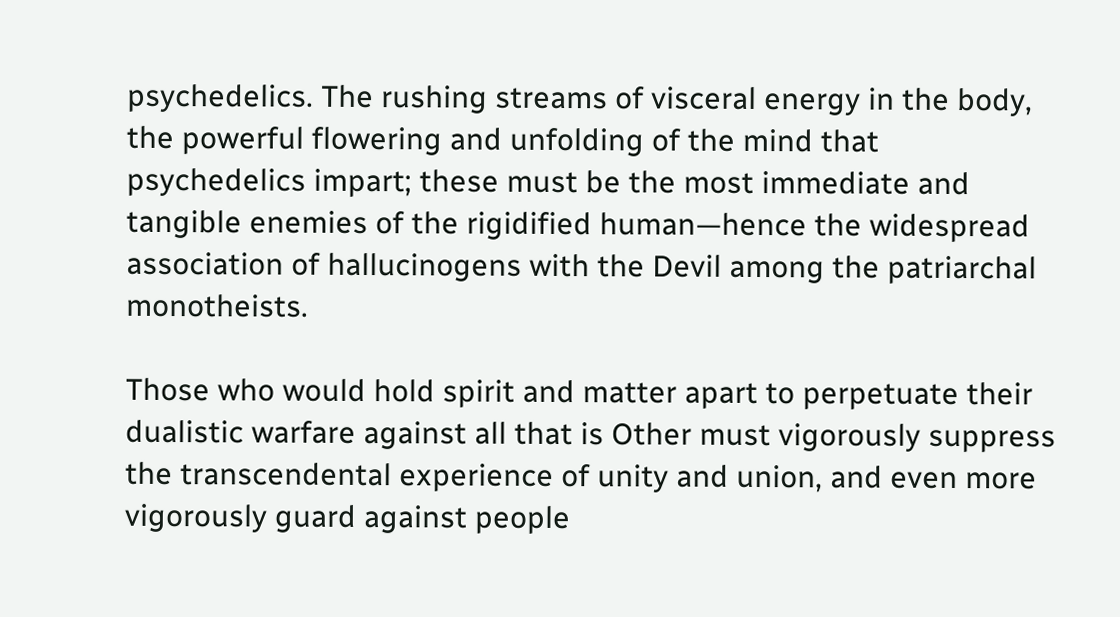psychedelics. The rushing streams of visceral energy in the body, the powerful flowering and unfolding of the mind that psychedelics impart; these must be the most immediate and tangible enemies of the rigidified human—hence the widespread association of hallucinogens with the Devil among the patriarchal monotheists.

Those who would hold spirit and matter apart to perpetuate their dualistic warfare against all that is Other must vigorously suppress the transcendental experience of unity and union, and even more vigorously guard against people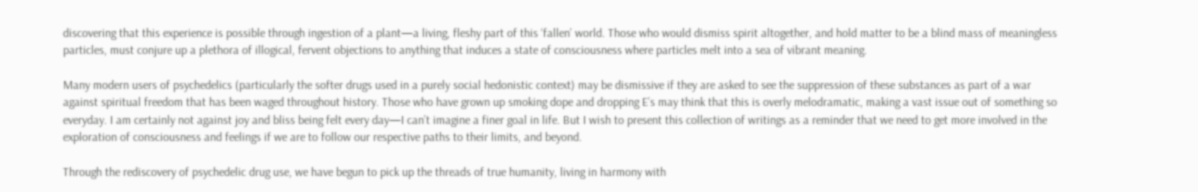discovering that this experience is possible through ingestion of a plant—a living, fleshy part of this ‘fallen’ world. Those who would dismiss spirit altogether, and hold matter to be a blind mass of meaningless particles, must conjure up a plethora of illogical, fervent objections to anything that induces a state of consciousness where particles melt into a sea of vibrant meaning.

Many modern users of psychedelics (particularly the softer drugs used in a purely social hedonistic context) may be dismissive if they are asked to see the suppression of these substances as part of a war against spiritual freedom that has been waged throughout history. Those who have grown up smoking dope and dropping E’s may think that this is overly melodramatic, making a vast issue out of something so everyday. I am certainly not against joy and bliss being felt every day—I can’t imagine a finer goal in life. But I wish to present this collection of writings as a reminder that we need to get more involved in the exploration of consciousness and feelings if we are to follow our respective paths to their limits, and beyond.

Through the rediscovery of psychedelic drug use, we have begun to pick up the threads of true humanity, living in harmony with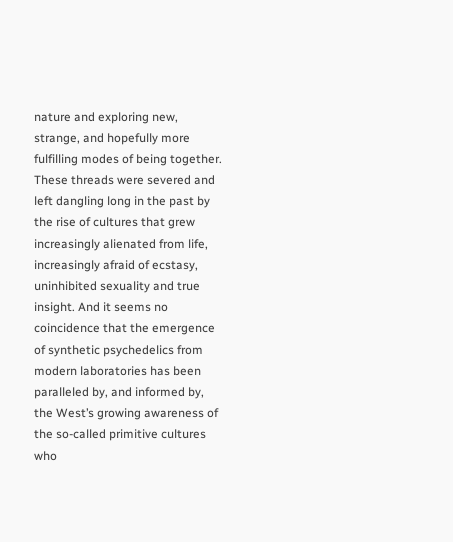nature and exploring new, strange, and hopefully more fulfilling modes of being together. These threads were severed and left dangling long in the past by the rise of cultures that grew increasingly alienated from life, increasingly afraid of ecstasy, uninhibited sexuality and true insight. And it seems no coincidence that the emergence of synthetic psychedelics from modern laboratories has been paralleled by, and informed by, the West’s growing awareness of the so-called primitive cultures who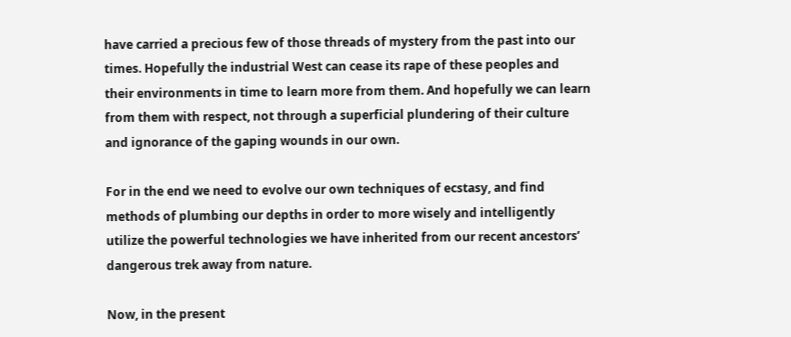have carried a precious few of those threads of mystery from the past into our times. Hopefully the industrial West can cease its rape of these peoples and their environments in time to learn more from them. And hopefully we can learn from them with respect, not through a superficial plundering of their culture and ignorance of the gaping wounds in our own.

For in the end we need to evolve our own techniques of ecstasy, and find methods of plumbing our depths in order to more wisely and intelligently utilize the powerful technologies we have inherited from our recent ancestors’ dangerous trek away from nature.

Now, in the present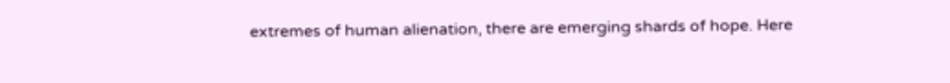extremes of human alienation, there are emerging shards of hope. Here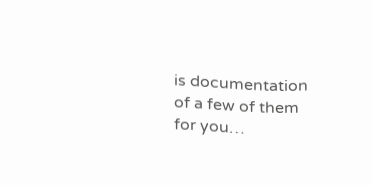is documentation of a few of them for you…